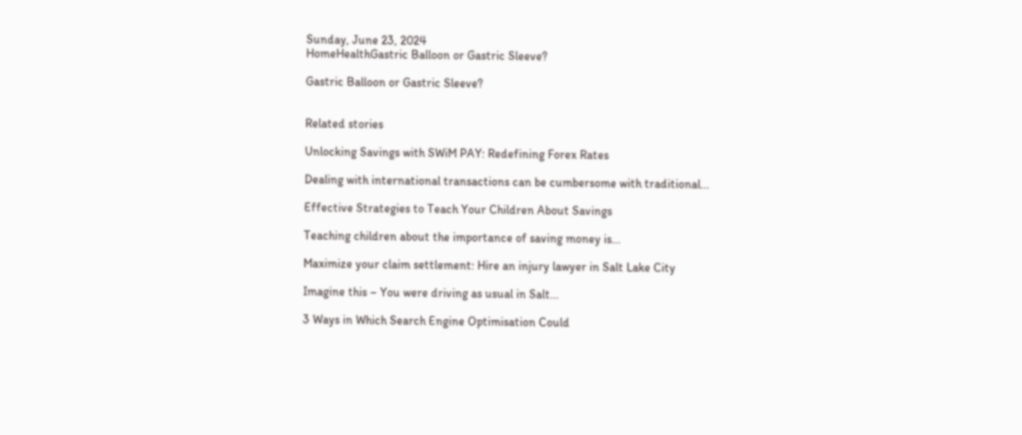Sunday, June 23, 2024
HomeHealthGastric Balloon or Gastric Sleeve?

Gastric Balloon or Gastric Sleeve?


Related stories

Unlocking Savings with SWiM PAY: Redefining Forex Rates

Dealing with international transactions can be cumbersome with traditional...

Effective Strategies to Teach Your Children About Savings

Teaching children about the importance of saving money is...

Maximize your claim settlement: Hire an injury lawyer in Salt Lake City

Imagine this – You were driving as usual in Salt...

3 Ways in Which Search Engine Optimisation Could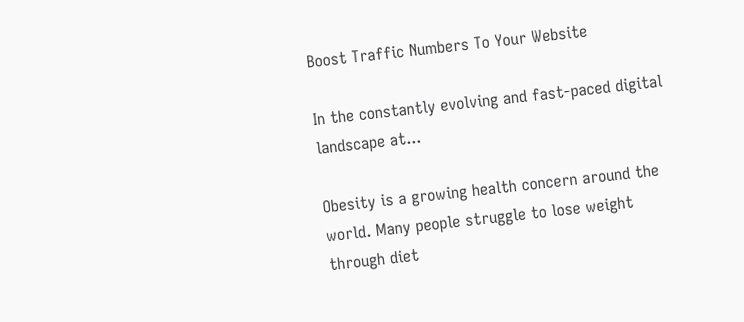Boost Traffic Numbers To Your Website

In the constantly evolving and fast-paced digital landscape at...

Obesity is a growing health concern around the world. Many people struggle to lose weight through diet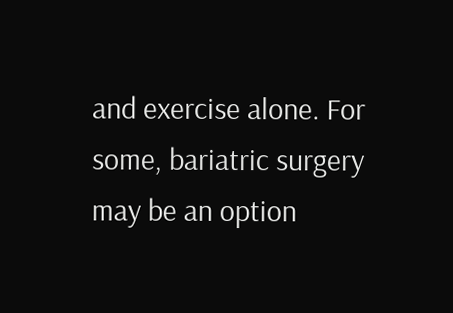and exercise alone. For some, bariatric surgery may be an option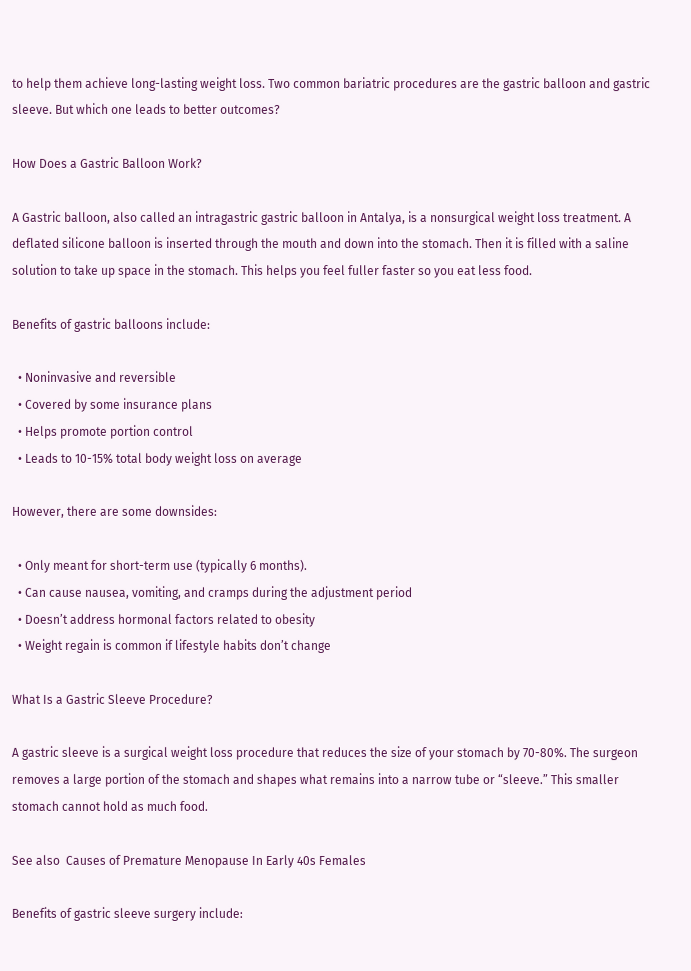to help them achieve long-lasting weight loss. Two common bariatric procedures are the gastric balloon and gastric sleeve. But which one leads to better outcomes?

How Does a Gastric Balloon Work?

A Gastric balloon, also called an intragastric gastric balloon in Antalya, is a nonsurgical weight loss treatment. A deflated silicone balloon is inserted through the mouth and down into the stomach. Then it is filled with a saline solution to take up space in the stomach. This helps you feel fuller faster so you eat less food.

Benefits of gastric balloons include:

  • Noninvasive and reversible
  • Covered by some insurance plans
  • Helps promote portion control
  • Leads to 10-15% total body weight loss on average

However, there are some downsides:

  • Only meant for short-term use (typically 6 months).
  • Can cause nausea, vomiting, and cramps during the adjustment period
  • Doesn’t address hormonal factors related to obesity
  • Weight regain is common if lifestyle habits don’t change

What Is a Gastric Sleeve Procedure?

A gastric sleeve is a surgical weight loss procedure that reduces the size of your stomach by 70-80%. The surgeon removes a large portion of the stomach and shapes what remains into a narrow tube or “sleeve.” This smaller stomach cannot hold as much food.

See also  Causes of Premature Menopause In Early 40s Females

Benefits of gastric sleeve surgery include: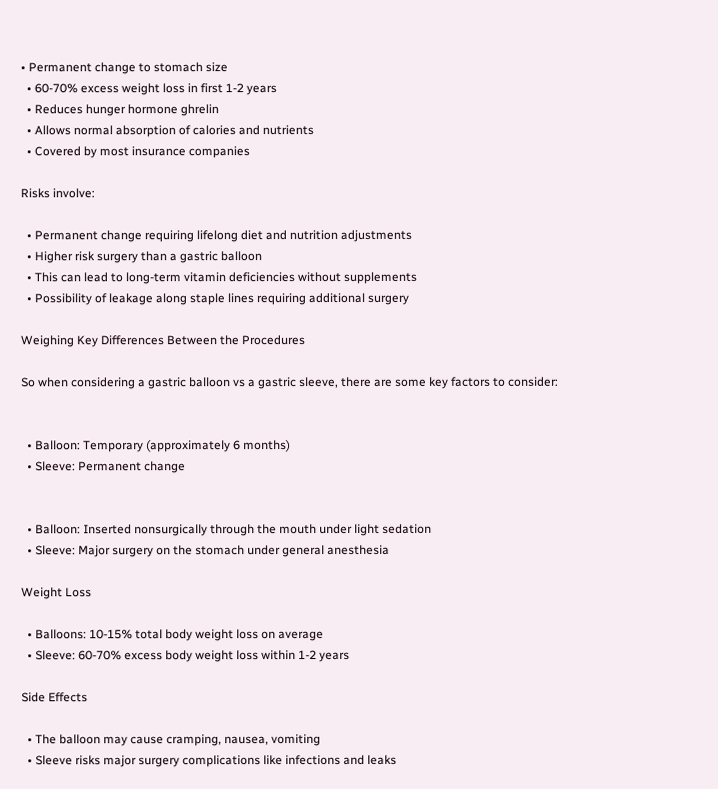• Permanent change to stomach size
  • 60-70% excess weight loss in first 1-2 years
  • Reduces hunger hormone ghrelin
  • Allows normal absorption of calories and nutrients
  • Covered by most insurance companies

Risks involve:

  • Permanent change requiring lifelong diet and nutrition adjustments
  • Higher risk surgery than a gastric balloon
  • This can lead to long-term vitamin deficiencies without supplements
  • Possibility of leakage along staple lines requiring additional surgery

Weighing Key Differences Between the Procedures

So when considering a gastric balloon vs a gastric sleeve, there are some key factors to consider:


  • Balloon: Temporary (approximately 6 months)
  • Sleeve: Permanent change


  • Balloon: Inserted nonsurgically through the mouth under light sedation
  • Sleeve: Major surgery on the stomach under general anesthesia

Weight Loss

  • Balloons: 10-15% total body weight loss on average
  • Sleeve: 60-70% excess body weight loss within 1-2 years

Side Effects

  • The balloon may cause cramping, nausea, vomiting
  • Sleeve risks major surgery complications like infections and leaks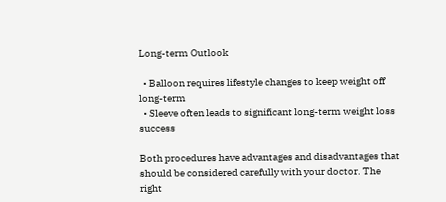Long-term Outlook

  • Balloon requires lifestyle changes to keep weight off long-term
  • Sleeve often leads to significant long-term weight loss success

Both procedures have advantages and disadvantages that should be considered carefully with your doctor. The right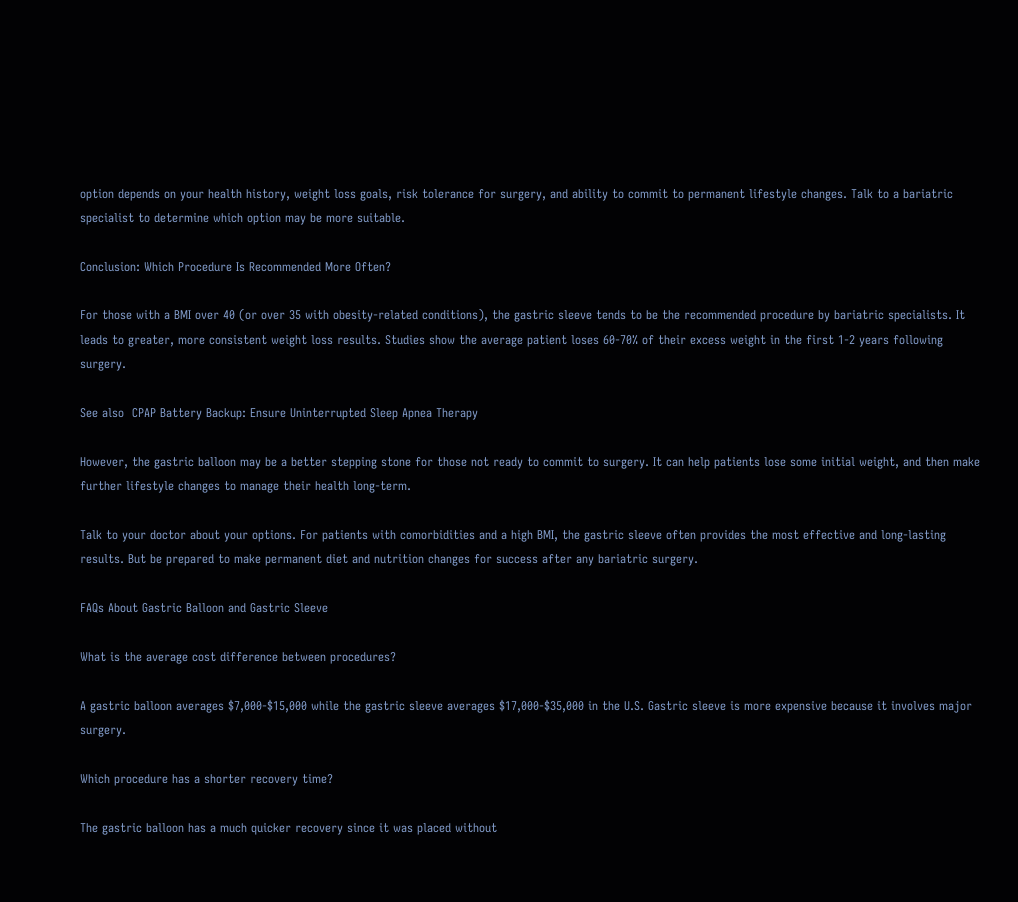option depends on your health history, weight loss goals, risk tolerance for surgery, and ability to commit to permanent lifestyle changes. Talk to a bariatric specialist to determine which option may be more suitable.

Conclusion: Which Procedure Is Recommended More Often?

For those with a BMI over 40 (or over 35 with obesity-related conditions), the gastric sleeve tends to be the recommended procedure by bariatric specialists. It leads to greater, more consistent weight loss results. Studies show the average patient loses 60-70% of their excess weight in the first 1-2 years following surgery.

See also  CPAP Battery Backup: Ensure Uninterrupted Sleep Apnea Therapy

However, the gastric balloon may be a better stepping stone for those not ready to commit to surgery. It can help patients lose some initial weight, and then make further lifestyle changes to manage their health long-term.

Talk to your doctor about your options. For patients with comorbidities and a high BMI, the gastric sleeve often provides the most effective and long-lasting results. But be prepared to make permanent diet and nutrition changes for success after any bariatric surgery.

FAQs About Gastric Balloon and Gastric Sleeve

What is the average cost difference between procedures?

A gastric balloon averages $7,000-$15,000 while the gastric sleeve averages $17,000-$35,000 in the U.S. Gastric sleeve is more expensive because it involves major surgery.

Which procedure has a shorter recovery time?

The gastric balloon has a much quicker recovery since it was placed without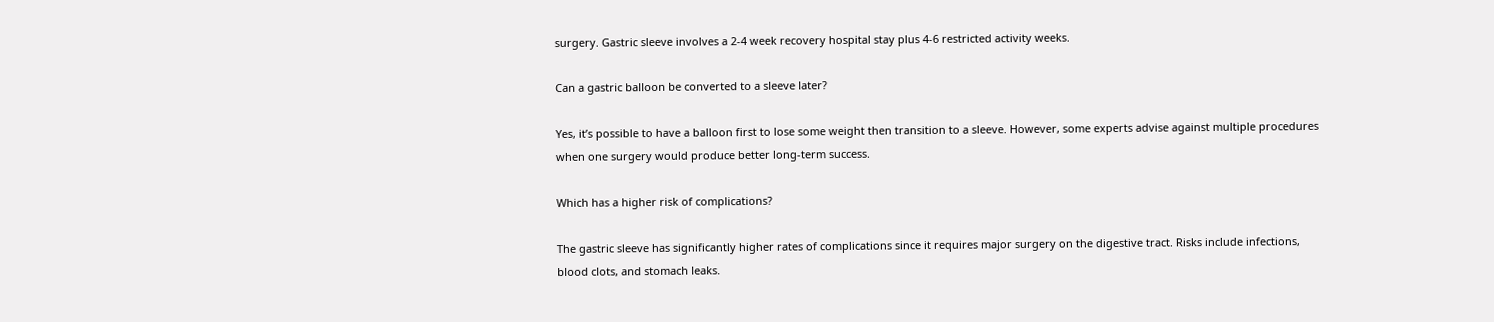surgery. Gastric sleeve involves a 2-4 week recovery hospital stay plus 4-6 restricted activity weeks.

Can a gastric balloon be converted to a sleeve later?

Yes, it’s possible to have a balloon first to lose some weight then transition to a sleeve. However, some experts advise against multiple procedures when one surgery would produce better long-term success.

Which has a higher risk of complications?

The gastric sleeve has significantly higher rates of complications since it requires major surgery on the digestive tract. Risks include infections, blood clots, and stomach leaks.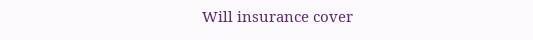Will insurance cover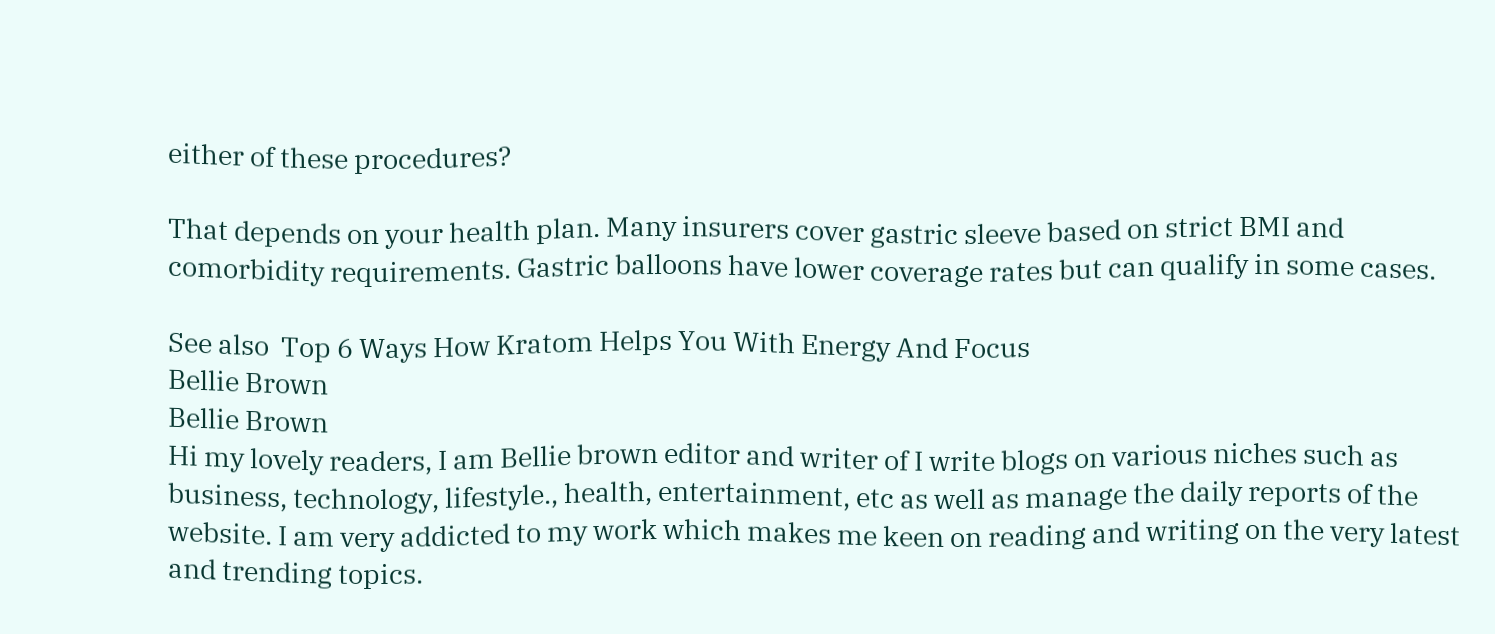either of these procedures?

That depends on your health plan. Many insurers cover gastric sleeve based on strict BMI and comorbidity requirements. Gastric balloons have lower coverage rates but can qualify in some cases.

See also  Top 6 Ways How Kratom Helps You With Energy And Focus
Bellie Brown
Bellie Brown
Hi my lovely readers, I am Bellie brown editor and writer of I write blogs on various niches such as business, technology, lifestyle., health, entertainment, etc as well as manage the daily reports of the website. I am very addicted to my work which makes me keen on reading and writing on the very latest and trending topics.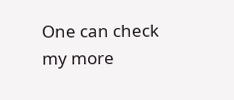One can check my more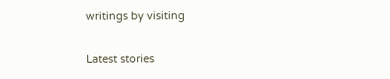writings by visiting

Latest stories